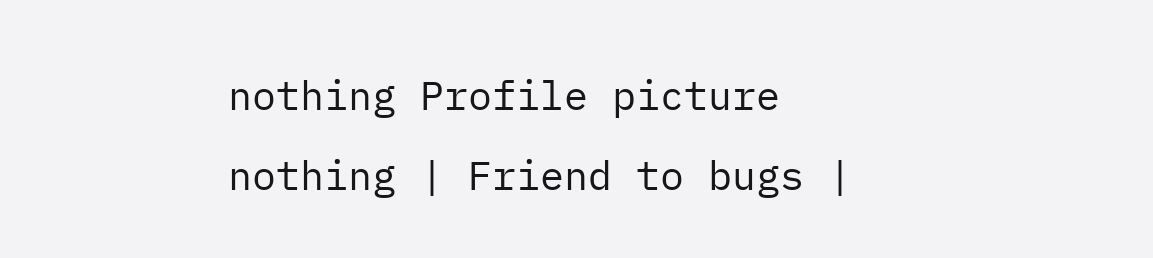nothing Profile picture
nothing | Friend to bugs |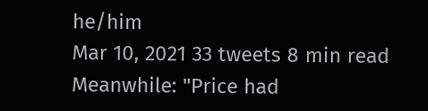he/him
Mar 10, 2021 33 tweets 8 min read
Meanwhile: "Price had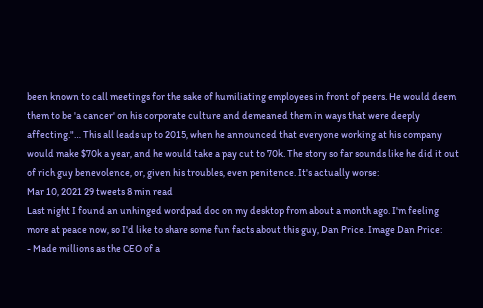been known to call meetings for the sake of humiliating employees in front of peers. He would deem them to be 'a cancer' on his corporate culture and demeaned them in ways that were deeply affecting."… This all leads up to 2015, when he announced that everyone working at his company would make $70k a year, and he would take a pay cut to 70k. The story so far sounds like he did it out of rich guy benevolence, or, given his troubles, even penitence. It's actually worse:
Mar 10, 2021 29 tweets 8 min read
Last night I found an unhinged wordpad doc on my desktop from about a month ago. I'm feeling more at peace now, so I'd like to share some fun facts about this guy, Dan Price. Image Dan Price:
- Made millions as the CEO of a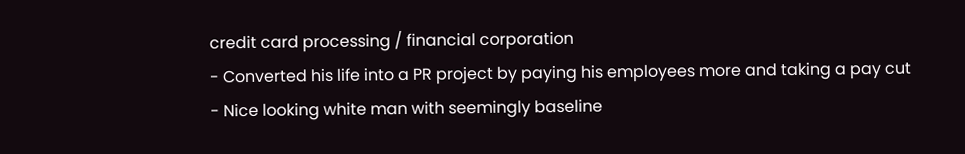credit card processing / financial corporation
- Converted his life into a PR project by paying his employees more and taking a pay cut
- Nice looking white man with seemingly baseline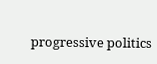progressive politics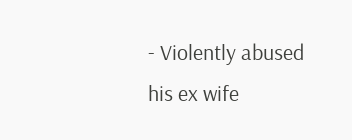- Violently abused his ex wife